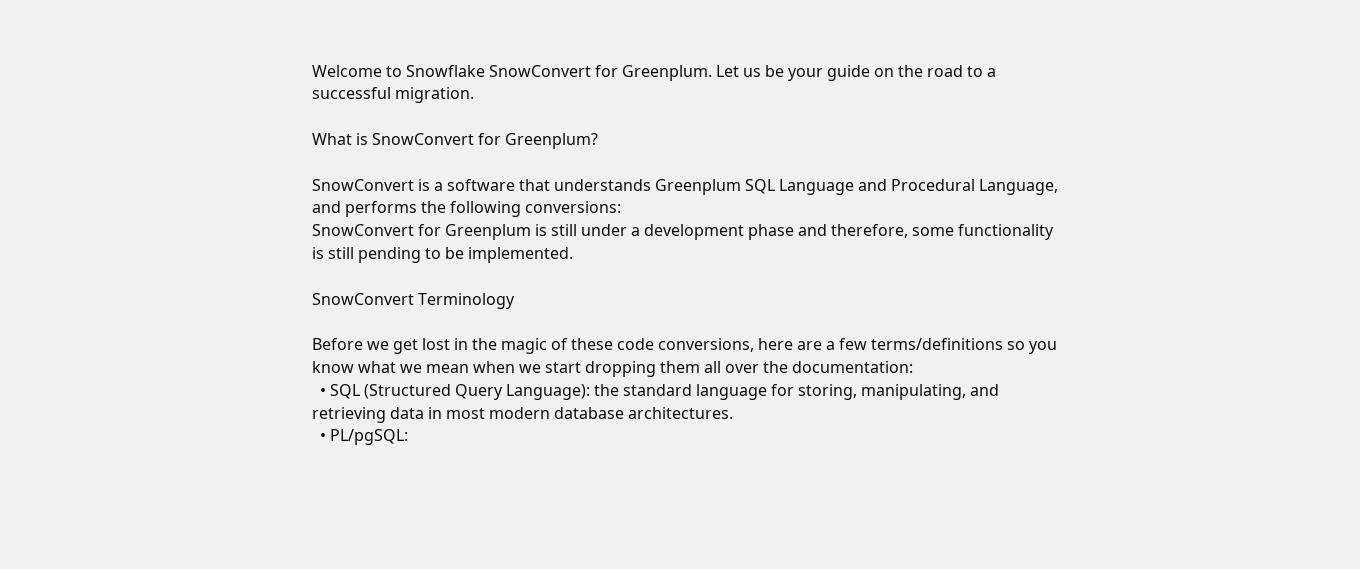Welcome to Snowflake SnowConvert for Greenplum. Let us be your guide on the road to a successful migration.

What is SnowConvert for Greenplum?

SnowConvert is a software that understands Greenplum SQL Language and Procedural Language, and performs the following conversions:
SnowConvert for Greenplum is still under a development phase and therefore, some functionality is still pending to be implemented.

SnowConvert Terminology

Before we get lost in the magic of these code conversions, here are a few terms/definitions so you know what we mean when we start dropping them all over the documentation:
  • SQL (Structured Query Language): the standard language for storing, manipulating, and retrieving data in most modern database architectures.
  • PL/pgSQL: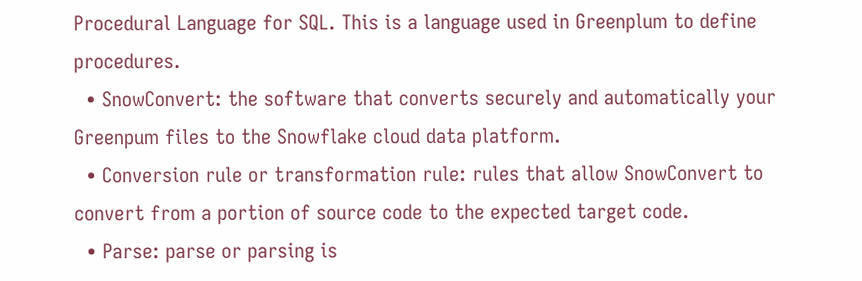Procedural Language for SQL. This is a language used in Greenplum to define procedures.
  • SnowConvert: the software that converts securely and automatically your Greenpum files to the Snowflake cloud data platform.
  • Conversion rule or transformation rule: rules that allow SnowConvert to convert from a portion of source code to the expected target code.
  • Parse: parse or parsing is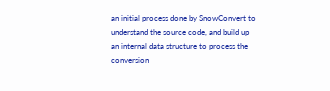an initial process done by SnowConvert to understand the source code, and build up an internal data structure to process the conversion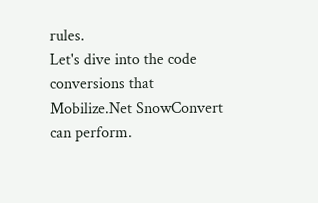rules.
Let's dive into the code conversions that Mobilize.Net SnowConvert can perform.